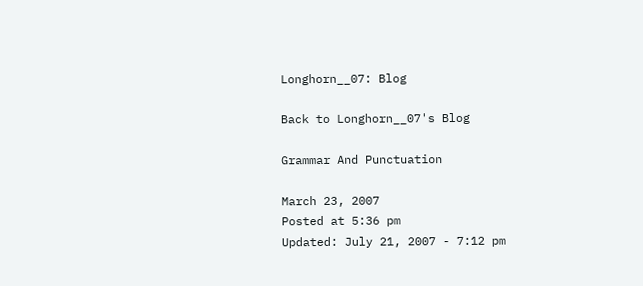Longhorn__07: Blog

Back to Longhorn__07's Blog

Grammar And Punctuation

March 23, 2007
Posted at 5:36 pm
Updated: July 21, 2007 - 7:12 pm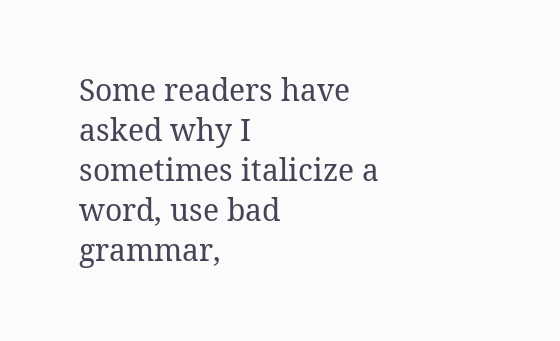Some readers have asked why I sometimes italicize a word, use bad grammar,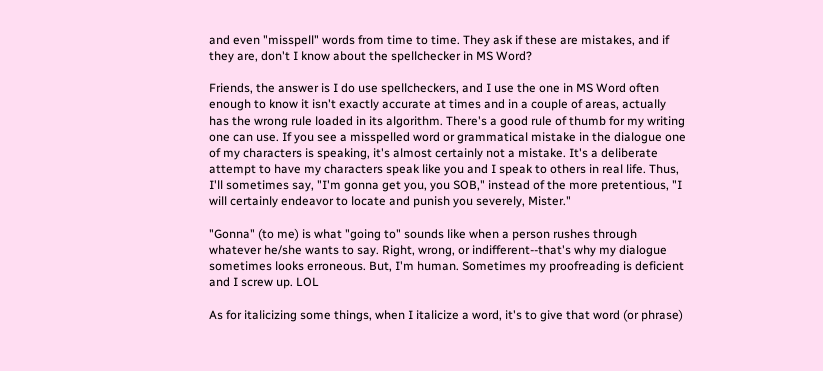and even "misspell" words from time to time. They ask if these are mistakes, and if they are, don't I know about the spellchecker in MS Word?

Friends, the answer is I do use spellcheckers, and I use the one in MS Word often enough to know it isn't exactly accurate at times and in a couple of areas, actually has the wrong rule loaded in its algorithm. There's a good rule of thumb for my writing one can use. If you see a misspelled word or grammatical mistake in the dialogue one of my characters is speaking, it's almost certainly not a mistake. It's a deliberate attempt to have my characters speak like you and I speak to others in real life. Thus, I'll sometimes say, "I'm gonna get you, you SOB," instead of the more pretentious, "I will certainly endeavor to locate and punish you severely, Mister."

"Gonna" (to me) is what "going to" sounds like when a person rushes through whatever he/she wants to say. Right, wrong, or indifferent--that's why my dialogue sometimes looks erroneous. But, I'm human. Sometimes my proofreading is deficient and I screw up. LOL

As for italicizing some things, when I italicize a word, it's to give that word (or phrase)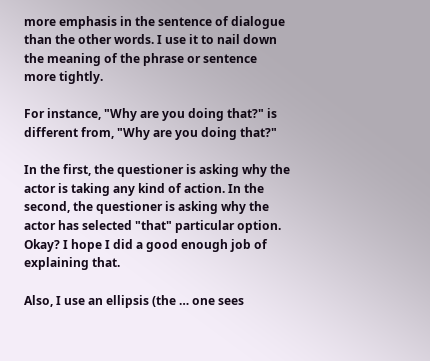more emphasis in the sentence of dialogue than the other words. I use it to nail down the meaning of the phrase or sentence more tightly.

For instance, "Why are you doing that?" is different from, "Why are you doing that?"

In the first, the questioner is asking why the actor is taking any kind of action. In the second, the questioner is asking why the actor has selected "that" particular option. Okay? I hope I did a good enough job of explaining that.

Also, I use an ellipsis (the … one sees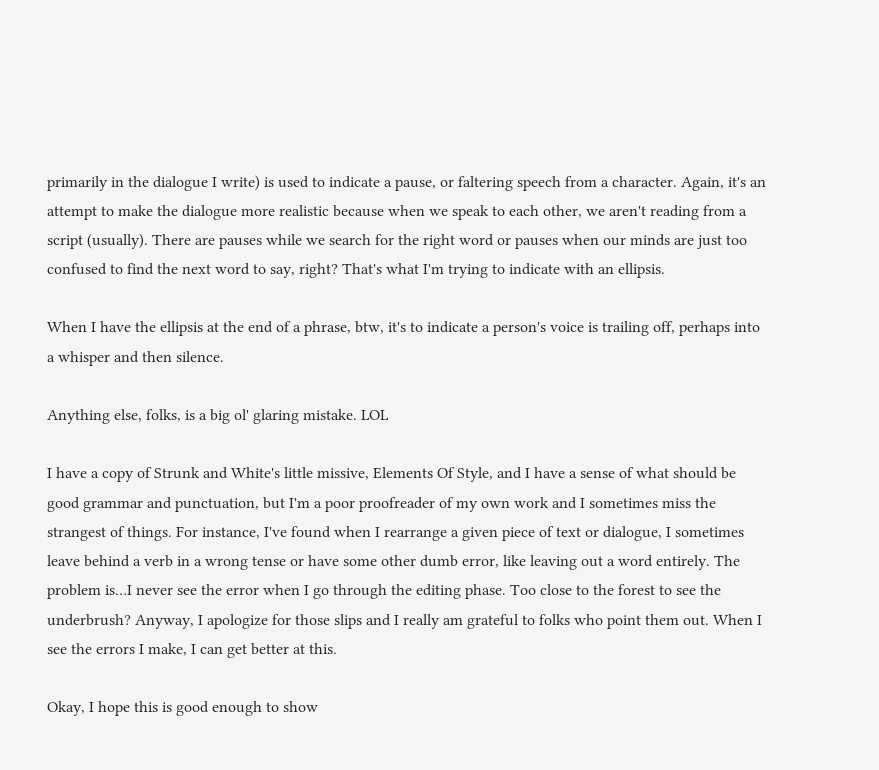primarily in the dialogue I write) is used to indicate a pause, or faltering speech from a character. Again, it's an attempt to make the dialogue more realistic because when we speak to each other, we aren't reading from a script (usually). There are pauses while we search for the right word or pauses when our minds are just too confused to find the next word to say, right? That's what I'm trying to indicate with an ellipsis.

When I have the ellipsis at the end of a phrase, btw, it's to indicate a person's voice is trailing off, perhaps into a whisper and then silence.

Anything else, folks, is a big ol' glaring mistake. LOL

I have a copy of Strunk and White's little missive, Elements Of Style, and I have a sense of what should be good grammar and punctuation, but I'm a poor proofreader of my own work and I sometimes miss the strangest of things. For instance, I've found when I rearrange a given piece of text or dialogue, I sometimes leave behind a verb in a wrong tense or have some other dumb error, like leaving out a word entirely. The problem is…I never see the error when I go through the editing phase. Too close to the forest to see the underbrush? Anyway, I apologize for those slips and I really am grateful to folks who point them out. When I see the errors I make, I can get better at this.

Okay, I hope this is good enough to show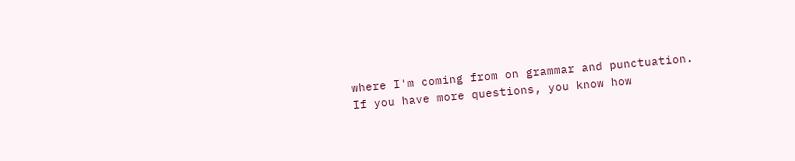where I'm coming from on grammar and punctuation. If you have more questions, you know how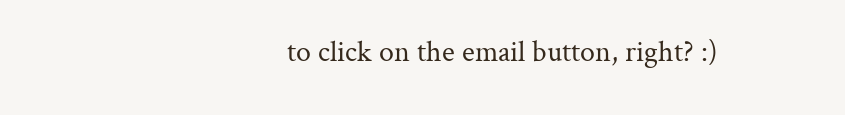to click on the email button, right? :)